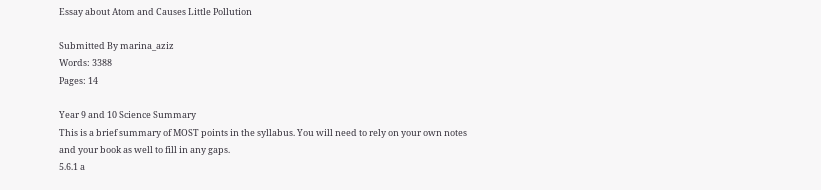Essay about Atom and Causes Little Pollution

Submitted By marina_aziz
Words: 3388
Pages: 14

Year 9 and 10 Science Summary
This is a brief summary of MOST points in the syllabus. You will need to rely on your own notes and your book as well to fill in any gaps.
5.6.1 a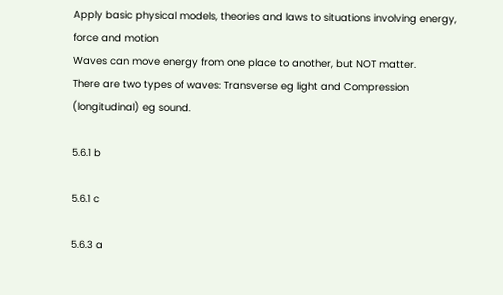Apply basic physical models, theories and laws to situations involving energy, force and motion
Waves can move energy from one place to another, but NOT matter.
There are two types of waves: Transverse eg light and Compression (longitudinal) eg sound.

5.6.1 b

5.6.1 c

5.6.3 a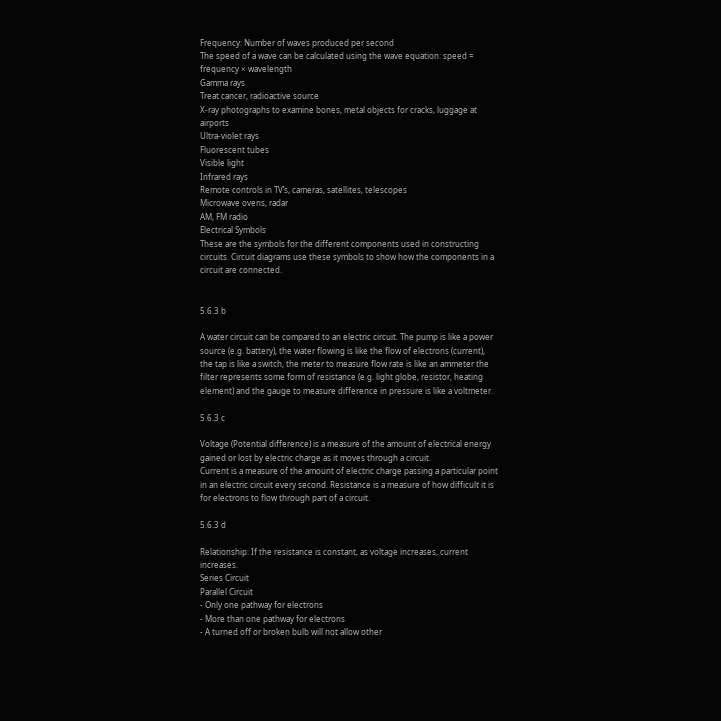Frequency: Number of waves produced per second
The speed of a wave can be calculated using the wave equation: speed = frequency × wavelength
Gamma rays
Treat cancer, radioactive source
X-ray photographs to examine bones, metal objects for cracks, luggage at airports
Ultra-violet rays
Fluorescent tubes
Visible light
Infrared rays
Remote controls in TV’s, cameras, satellites, telescopes
Microwave ovens, radar
AM, FM radio
Electrical Symbols
These are the symbols for the different components used in constructing circuits. Circuit diagrams use these symbols to show how the components in a circuit are connected.


5.6.3 b

A water circuit can be compared to an electric circuit. The pump is like a power source (e.g. battery), the water flowing is like the flow of electrons (current), the tap is like a switch, the meter to measure flow rate is like an ammeter the filter represents some form of resistance (e.g. light globe, resistor, heating element) and the gauge to measure difference in pressure is like a voltmeter.

5.6.3 c

Voltage (Potential difference) is a measure of the amount of electrical energy gained or lost by electric charge as it moves through a circuit.
Current is a measure of the amount of electric charge passing a particular point in an electric circuit every second. Resistance is a measure of how difficult it is for electrons to flow through part of a circuit.

5.6.3 d

Relationship: If the resistance is constant, as voltage increases, current increases.
Series Circuit
Parallel Circuit
- Only one pathway for electrons
- More than one pathway for electrons
- A turned off or broken bulb will not allow other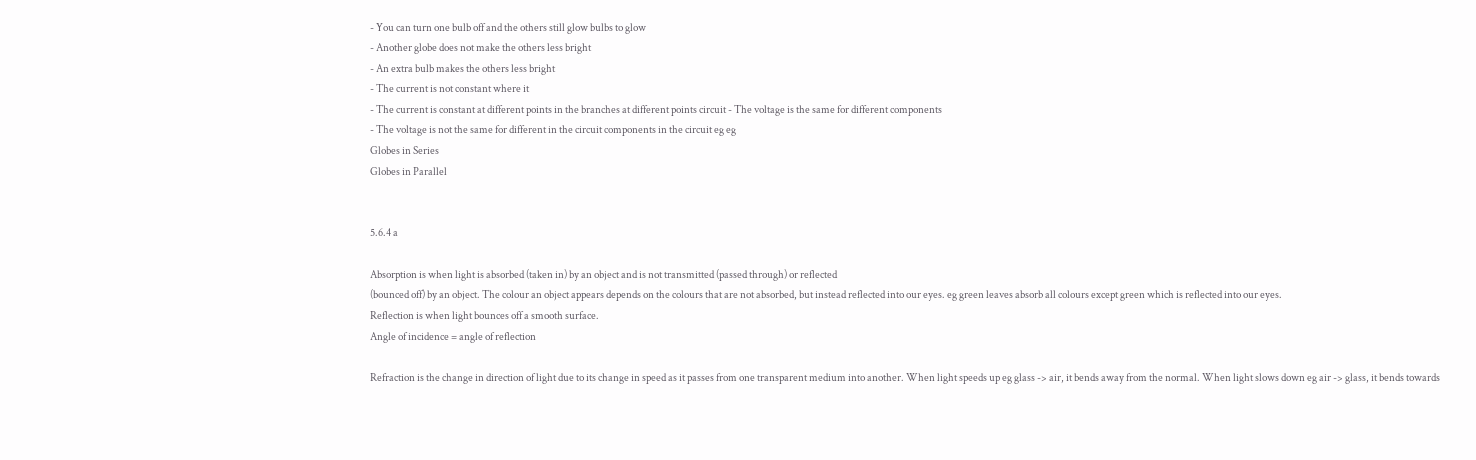- You can turn one bulb off and the others still glow bulbs to glow
- Another globe does not make the others less bright
- An extra bulb makes the others less bright
- The current is not constant where it
- The current is constant at different points in the branches at different points circuit - The voltage is the same for different components
- The voltage is not the same for different in the circuit components in the circuit eg eg
Globes in Series
Globes in Parallel


5.6.4 a

Absorption is when light is absorbed (taken in) by an object and is not transmitted (passed through) or reflected
(bounced off) by an object. The colour an object appears depends on the colours that are not absorbed, but instead reflected into our eyes. eg green leaves absorb all colours except green which is reflected into our eyes.
Reflection is when light bounces off a smooth surface.
Angle of incidence = angle of reflection

Refraction is the change in direction of light due to its change in speed as it passes from one transparent medium into another. When light speeds up eg glass -> air, it bends away from the normal. When light slows down eg air -> glass, it bends towards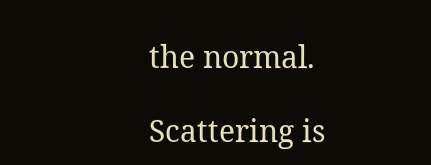the normal.

Scattering is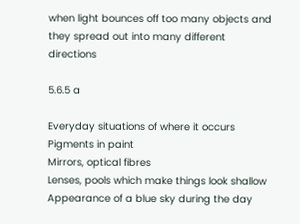when light bounces off too many objects and they spread out into many different directions

5.6.5 a

Everyday situations of where it occurs
Pigments in paint
Mirrors, optical fibres
Lenses, pools which make things look shallow
Appearance of a blue sky during the day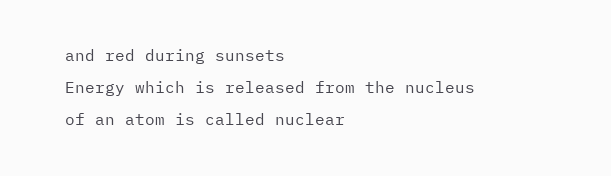and red during sunsets
Energy which is released from the nucleus of an atom is called nuclear